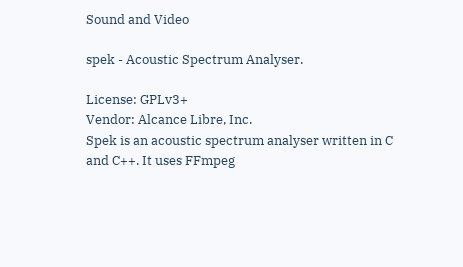Sound and Video

spek - Acoustic Spectrum Analyser.

License: GPLv3+
Vendor: Alcance Libre, Inc.
Spek is an acoustic spectrum analyser written in C and C++. It uses FFmpeg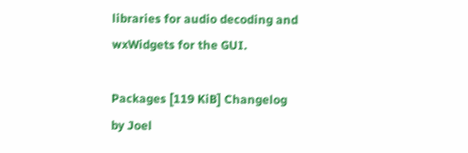libraries for audio decoding and wxWidgets for the GUI.

Packages [119 KiB] Changelog by Joel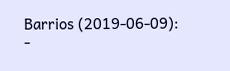Barrios (2019-06-09):
-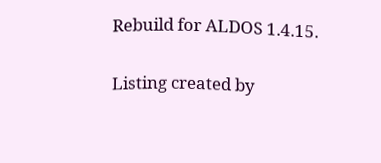Rebuild for ALDOS 1.4.15.

Listing created by